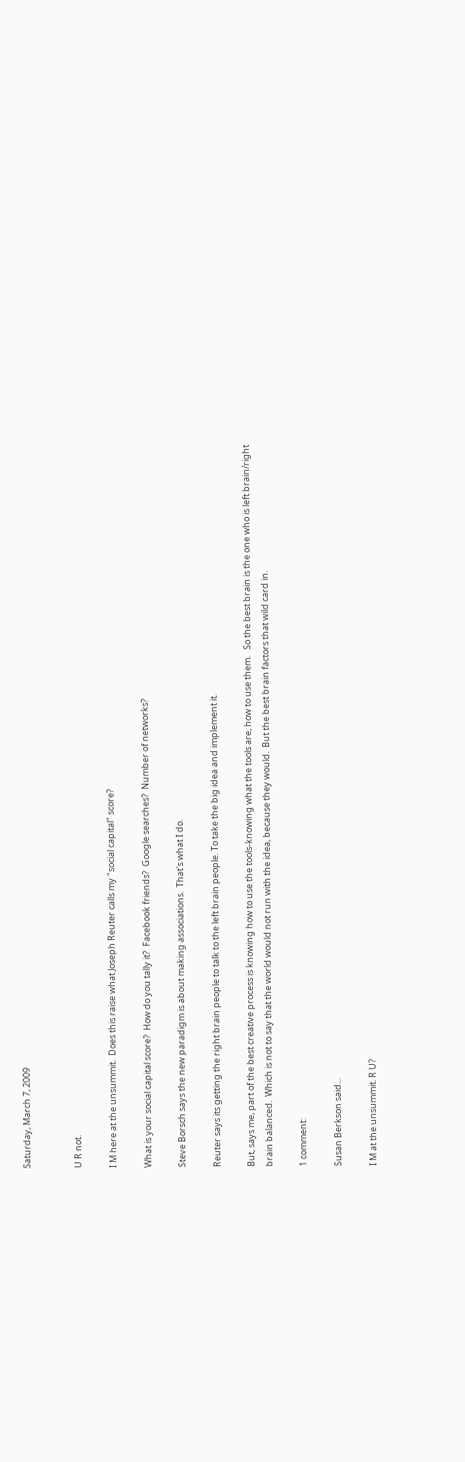Saturday, March 7, 2009


U R not.

I M here at the unsummit.  Does this raise what Joseph Reuter calls my "social capital" score?

What is your social capital score?  How do you tally it?  Facebook friends?  Google searches?  Number of networks?

Steve Borsch says the new paradigm is about making associations.  That's what I do.

Reuter says its getting the right brain people to talk to the left brain people. To take the big idea and implement it.

But, says me, part of the best creative process is knowing how to use the tools-knowing what the tools are, how to use them.   So the best brain is the one who is left brain/right brain balanced.  Which is not to say that the world would not run with the idea, because they would.  But the best brain factors that wild card in.

1 comment:

Susan Berkson said...

I M at the unsummit. R U?